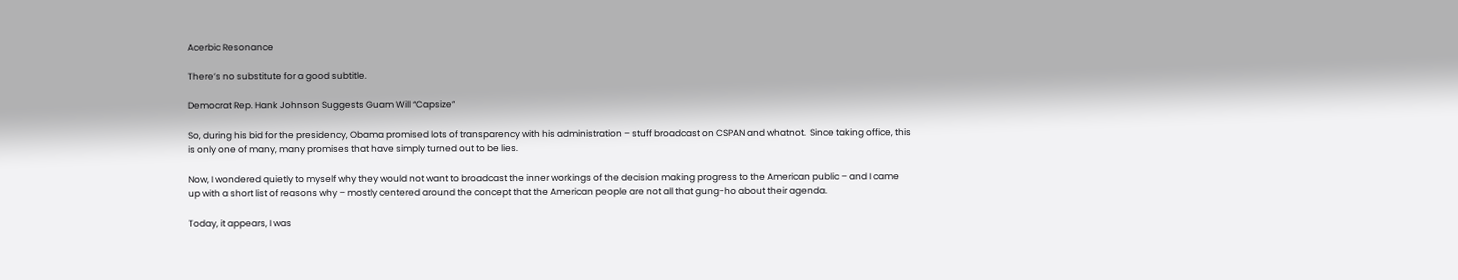Acerbic Resonance

There’s no substitute for a good subtitle.

Democrat Rep. Hank Johnson Suggests Guam Will “Capsize”

So, during his bid for the presidency, Obama promised lots of transparency with his administration – stuff broadcast on CSPAN and whatnot.  Since taking office, this is only one of many, many promises that have simply turned out to be lies.

Now, I wondered quietly to myself why they would not want to broadcast the inner workings of the decision making progress to the American public – and I came up with a short list of reasons why – mostly centered around the concept that the American people are not all that gung-ho about their agenda.

Today, it appears, I was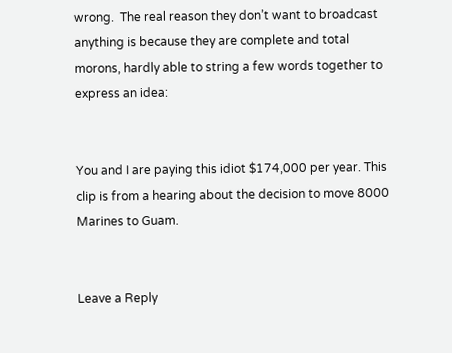wrong.  The real reason they don’t want to broadcast anything is because they are complete and total morons, hardly able to string a few words together to express an idea:


You and I are paying this idiot $174,000 per year. This clip is from a hearing about the decision to move 8000 Marines to Guam.


Leave a Reply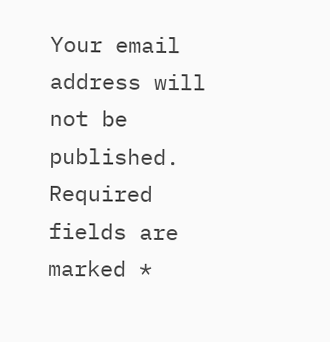Your email address will not be published. Required fields are marked *